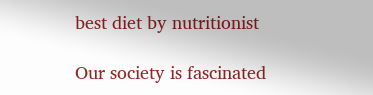best diet by nutritionist

Our society is fascinated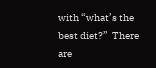with “what’s the best diet?”  There are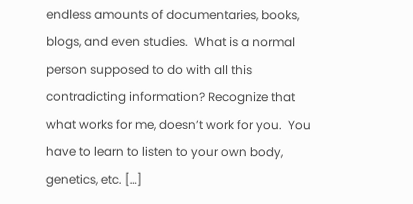endless amounts of documentaries, books, blogs, and even studies.  What is a normal person supposed to do with all this contradicting information? Recognize that what works for me, doesn’t work for you.  You have to learn to listen to your own body, genetics, etc. […]